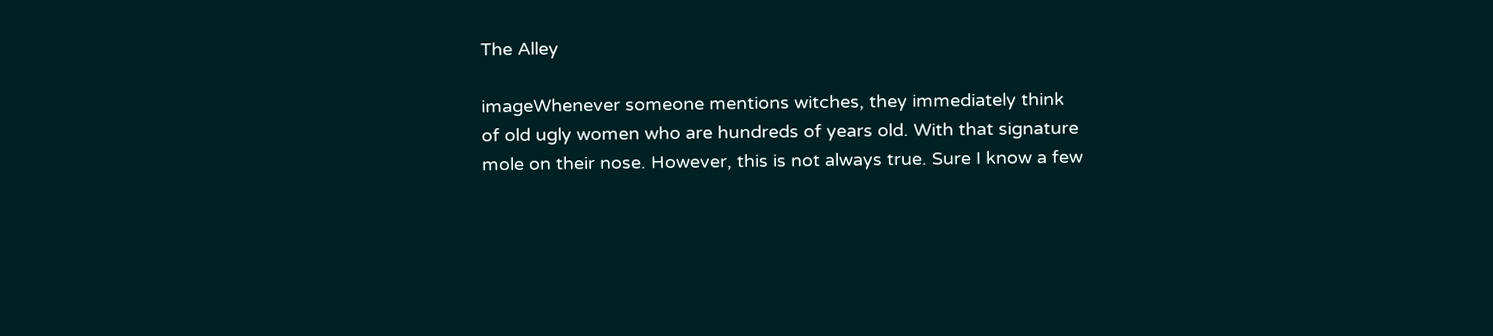The Alley

imageWhenever someone mentions witches, they immediately think of old ugly women who are hundreds of years old. With that signature mole on their nose. However, this is not always true. Sure I know a few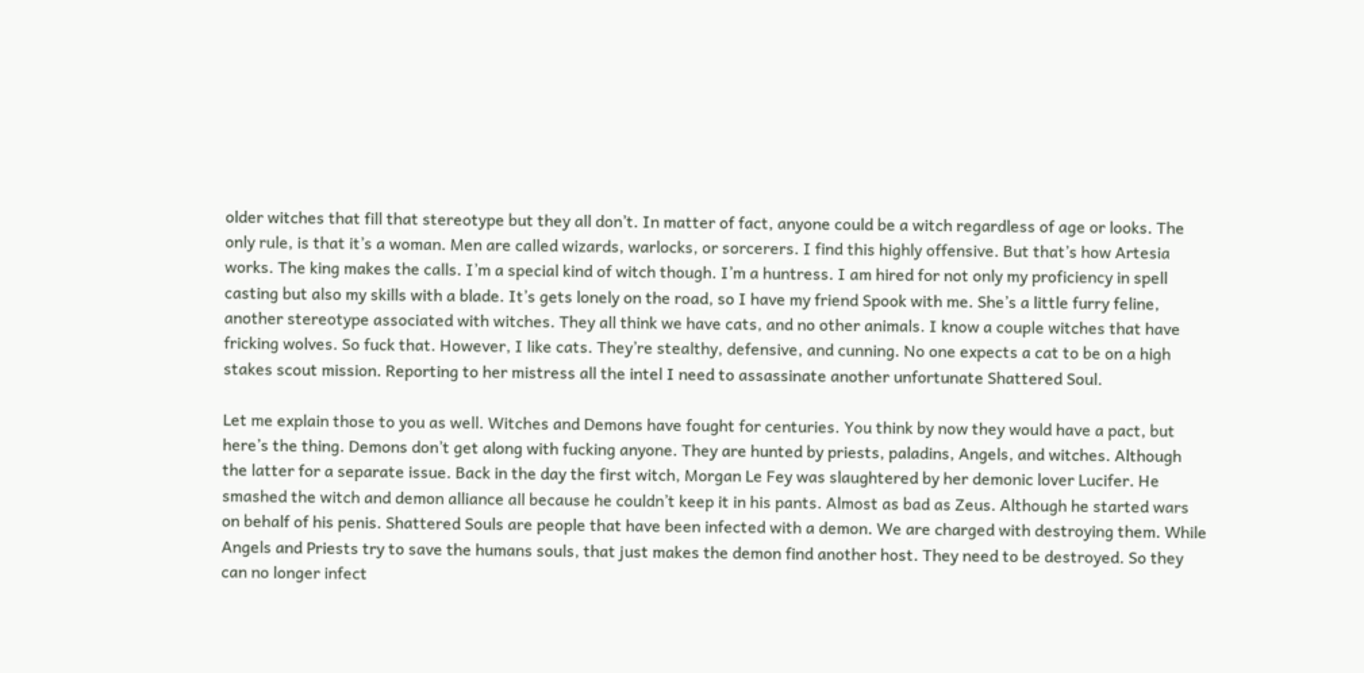older witches that fill that stereotype but they all don’t. In matter of fact, anyone could be a witch regardless of age or looks. The only rule, is that it’s a woman. Men are called wizards, warlocks, or sorcerers. I find this highly offensive. But that’s how Artesia works. The king makes the calls. I’m a special kind of witch though. I’m a huntress. I am hired for not only my proficiency in spell casting but also my skills with a blade. It’s gets lonely on the road, so I have my friend Spook with me. She’s a little furry feline, another stereotype associated with witches. They all think we have cats, and no other animals. I know a couple witches that have fricking wolves. So fuck that. However, I like cats. They’re stealthy, defensive, and cunning. No one expects a cat to be on a high stakes scout mission. Reporting to her mistress all the intel I need to assassinate another unfortunate Shattered Soul.

Let me explain those to you as well. Witches and Demons have fought for centuries. You think by now they would have a pact, but here’s the thing. Demons don’t get along with fucking anyone. They are hunted by priests, paladins, Angels, and witches. Although the latter for a separate issue. Back in the day the first witch, Morgan Le Fey was slaughtered by her demonic lover Lucifer. He smashed the witch and demon alliance all because he couldn’t keep it in his pants. Almost as bad as Zeus. Although he started wars on behalf of his penis. Shattered Souls are people that have been infected with a demon. We are charged with destroying them. While Angels and Priests try to save the humans souls, that just makes the demon find another host. They need to be destroyed. So they can no longer infect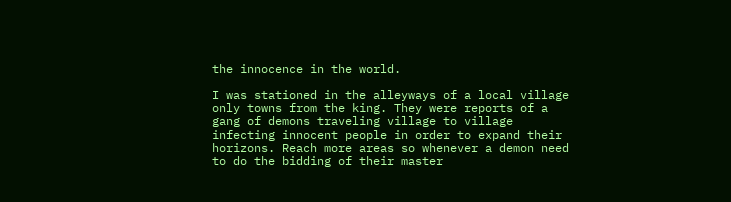the innocence in the world.

I was stationed in the alleyways of a local village only towns from the king. They were reports of a gang of demons traveling village to village infecting innocent people in order to expand their horizons. Reach more areas so whenever a demon need to do the bidding of their master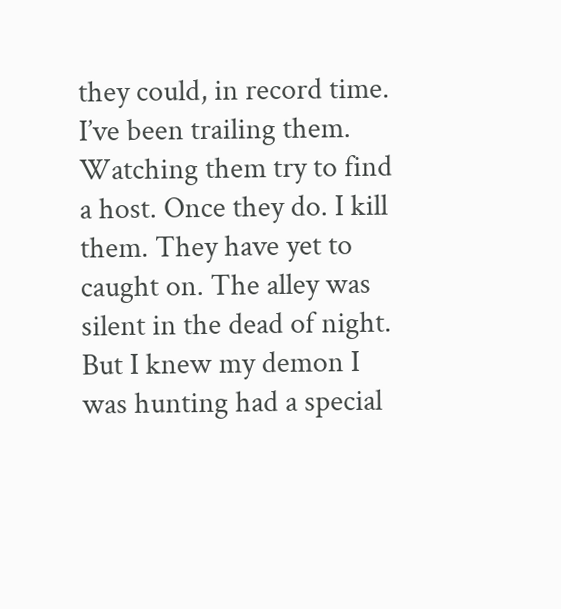they could, in record time. I’ve been trailing them. Watching them try to find a host. Once they do. I kill them. They have yet to caught on. The alley was silent in the dead of night. But I knew my demon I was hunting had a special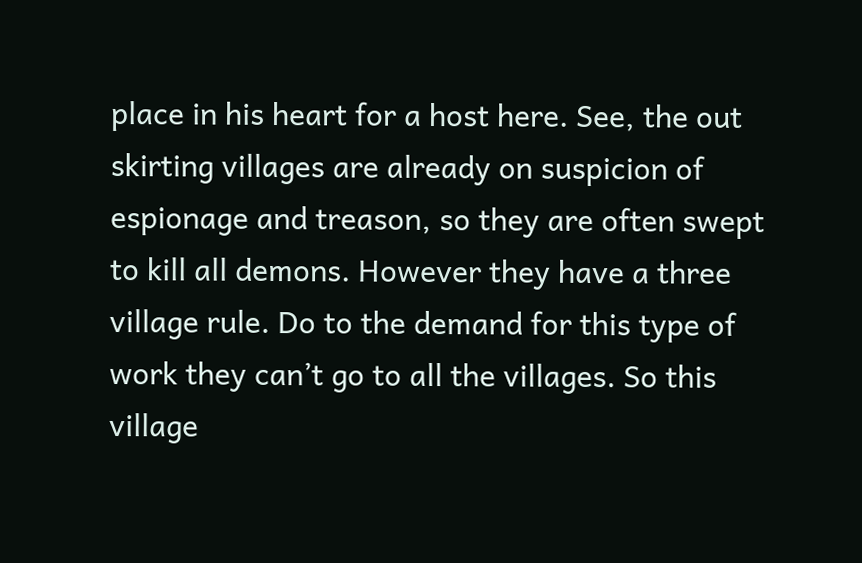place in his heart for a host here. See, the out skirting villages are already on suspicion of espionage and treason, so they are often swept to kill all demons. However they have a three village rule. Do to the demand for this type of work they can’t go to all the villages. So this village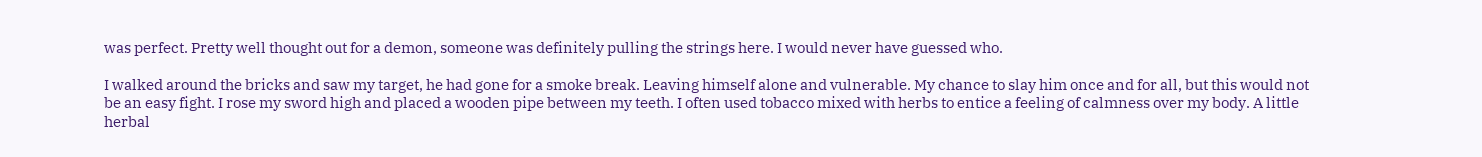was perfect. Pretty well thought out for a demon, someone was definitely pulling the strings here. I would never have guessed who.

I walked around the bricks and saw my target, he had gone for a smoke break. Leaving himself alone and vulnerable. My chance to slay him once and for all, but this would not be an easy fight. I rose my sword high and placed a wooden pipe between my teeth. I often used tobacco mixed with herbs to entice a feeling of calmness over my body. A little herbal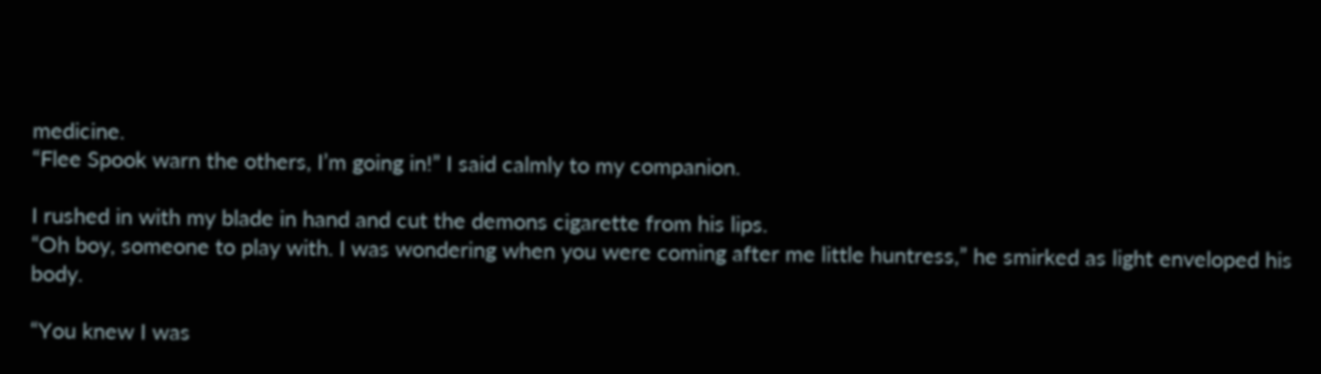medicine.
“Flee Spook warn the others, I’m going in!” I said calmly to my companion.

I rushed in with my blade in hand and cut the demons cigarette from his lips.
“Oh boy, someone to play with. I was wondering when you were coming after me little huntress,” he smirked as light enveloped his body.

“You knew I was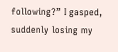following?” I gasped, suddenly losing my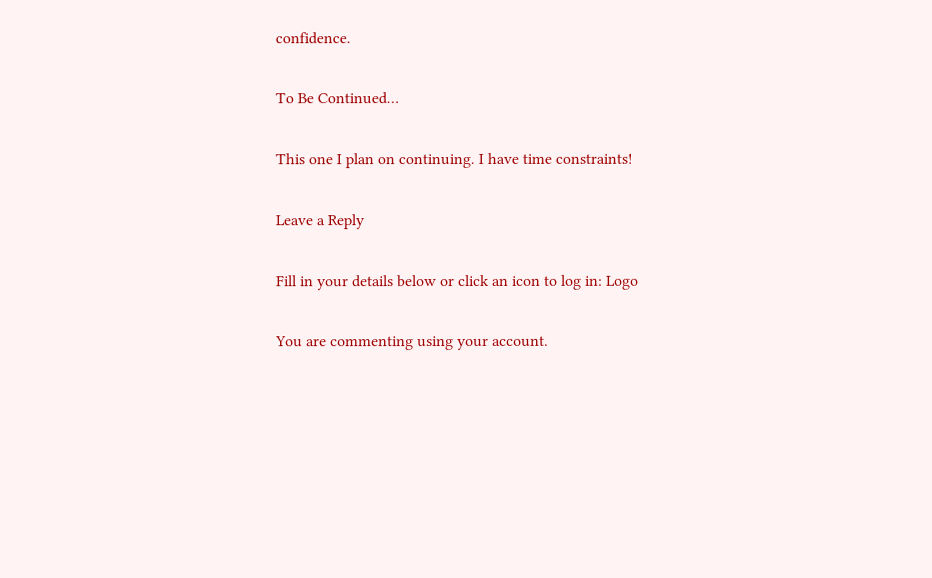confidence.

To Be Continued…

This one I plan on continuing. I have time constraints!

Leave a Reply

Fill in your details below or click an icon to log in: Logo

You are commenting using your account.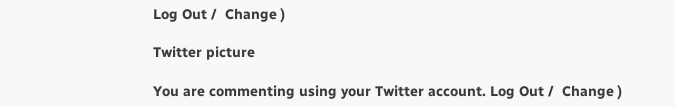Log Out /  Change )

Twitter picture

You are commenting using your Twitter account. Log Out /  Change )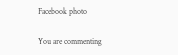Facebook photo

You are commenting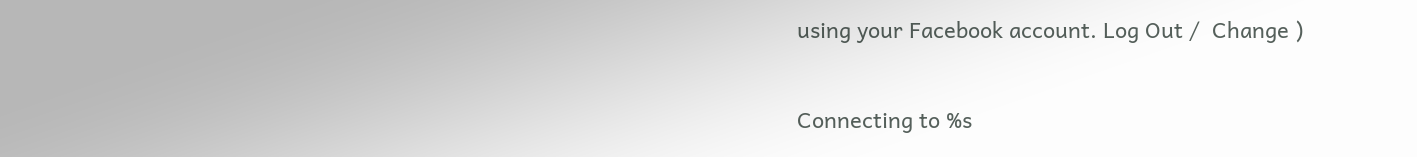using your Facebook account. Log Out /  Change )

Connecting to %s